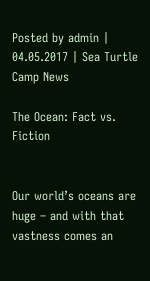Posted by admin | 04.05.2017 | Sea Turtle Camp News

The Ocean: Fact vs. Fiction


Our world’s oceans are huge – and with that vastness comes an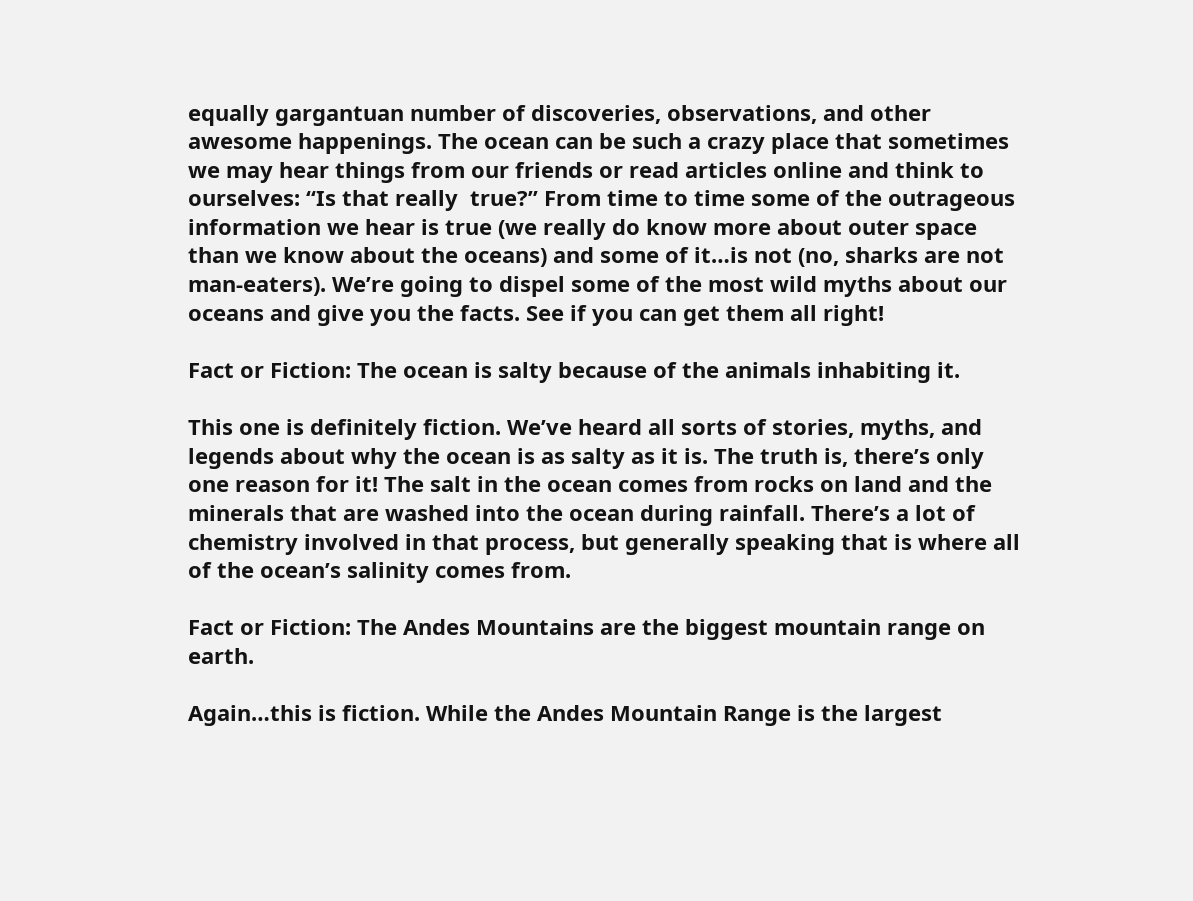equally gargantuan number of discoveries, observations, and other awesome happenings. The ocean can be such a crazy place that sometimes we may hear things from our friends or read articles online and think to ourselves: “Is that really  true?” From time to time some of the outrageous information we hear is true (we really do know more about outer space than we know about the oceans) and some of it…is not (no, sharks are not man-eaters). We’re going to dispel some of the most wild myths about our oceans and give you the facts. See if you can get them all right!

Fact or Fiction: The ocean is salty because of the animals inhabiting it.

This one is definitely fiction. We’ve heard all sorts of stories, myths, and legends about why the ocean is as salty as it is. The truth is, there’s only one reason for it! The salt in the ocean comes from rocks on land and the minerals that are washed into the ocean during rainfall. There’s a lot of chemistry involved in that process, but generally speaking that is where all of the ocean’s salinity comes from.

Fact or Fiction: The Andes Mountains are the biggest mountain range on earth.

Again…this is fiction. While the Andes Mountain Range is the largest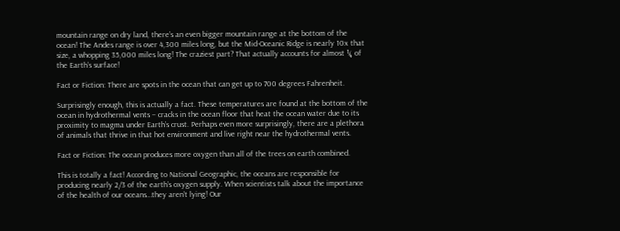mountain range on dry land, there’s an even bigger mountain range at the bottom of the ocean! The Andes range is over 4,300 miles long, but the Mid-Oceanic Ridge is nearly 10x that size, a whopping 35,000 miles long! The craziest part? That actually accounts for almost ¼ of the Earth’s surface!

Fact or Fiction: There are spots in the ocean that can get up to 700 degrees Fahrenheit.

Surprisingly enough, this is actually a fact. These temperatures are found at the bottom of the ocean in hydrothermal vents – cracks in the ocean floor that heat the ocean water due to its proximity to magma under Earth’s crust. Perhaps even more surprisingly, there are a plethora of animals that thrive in that hot environment and live right near the hydrothermal vents.

Fact or Fiction: The ocean produces more oxygen than all of the trees on earth combined.

This is totally a fact! According to National Geographic, the oceans are responsible for producing nearly 2/3 of the earth’s oxygen supply. When scientists talk about the importance of the health of our oceans…they aren’t lying! Our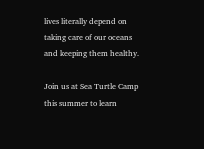lives literally depend on taking care of our oceans and keeping them healthy.

Join us at Sea Turtle Camp this summer to learn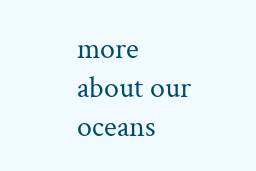more about our oceans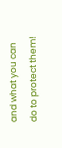and what you can do to protect them!